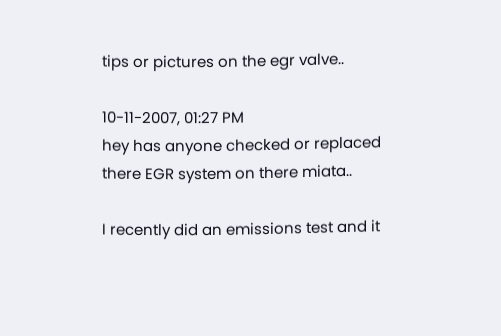tips or pictures on the egr valve..

10-11-2007, 01:27 PM
hey has anyone checked or replaced there EGR system on there miata..

I recently did an emissions test and it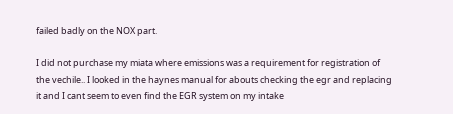failed badly on the NOX part.

I did not purchase my miata where emissions was a requirement for registration of the vechile.. I looked in the haynes manual for abouts checking the egr and replacing it and I cant seem to even find the EGR system on my intake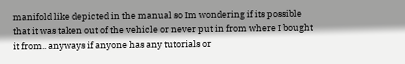manifold like depicted in the manual so Im wondering if its possible that it was taken out of the vehicle or never put in from where I bought it from.. anyways if anyone has any tutorials or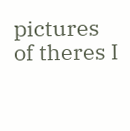pictures of theres I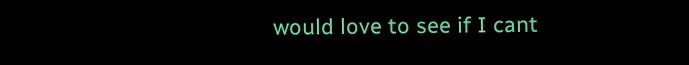would love to see if I cant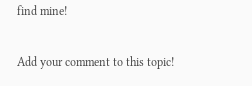find mine!

Add your comment to this topic!